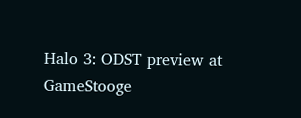Halo 3: ODST preview at GameStooge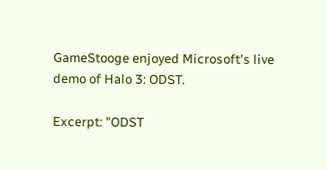GameStooge enjoyed Microsoft's live demo of Halo 3: ODST.

Excerpt: "ODST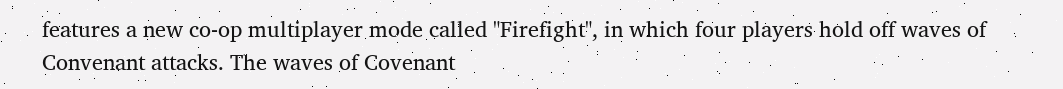features a new co-op multiplayer mode called "Firefight", in which four players hold off waves of Convenant attacks. The waves of Covenant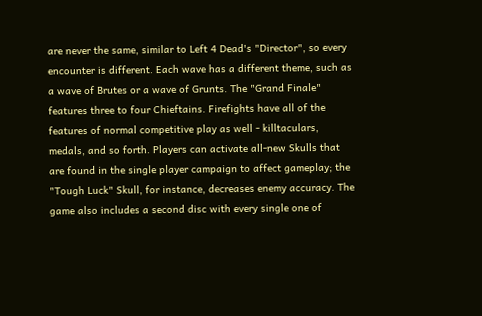are never the same, similar to Left 4 Dead's "Director", so every encounter is different. Each wave has a different theme, such as a wave of Brutes or a wave of Grunts. The "Grand Finale" features three to four Chieftains. Firefights have all of the features of normal competitive play as well - killtaculars, medals, and so forth. Players can activate all-new Skulls that are found in the single player campaign to affect gameplay; the "Tough Luck" Skull, for instance, decreases enemy accuracy. The game also includes a second disc with every single one of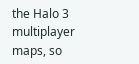the Halo 3 multiplayer maps, so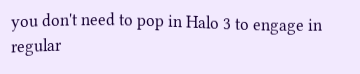you don't need to pop in Halo 3 to engage in regular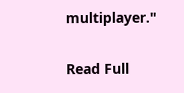multiplayer."

Read Full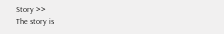Story >>
The story is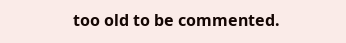too old to be commented.